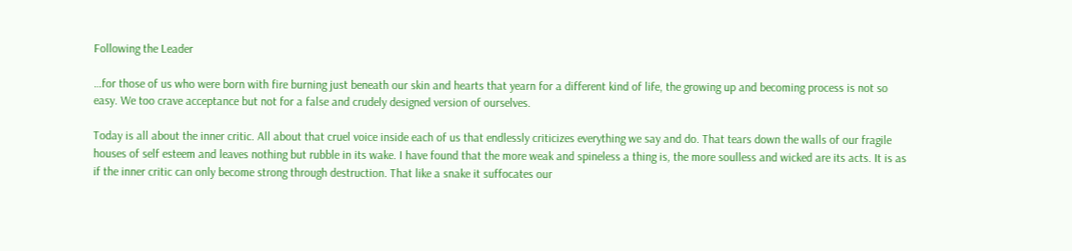Following the Leader

…for those of us who were born with fire burning just beneath our skin and hearts that yearn for a different kind of life, the growing up and becoming process is not so easy. We too crave acceptance but not for a false and crudely designed version of ourselves.

Today is all about the inner critic. All about that cruel voice inside each of us that endlessly criticizes everything we say and do. That tears down the walls of our fragile houses of self esteem and leaves nothing but rubble in its wake. I have found that the more weak and spineless a thing is, the more soulless and wicked are its acts. It is as if the inner critic can only become strong through destruction. That like a snake it suffocates our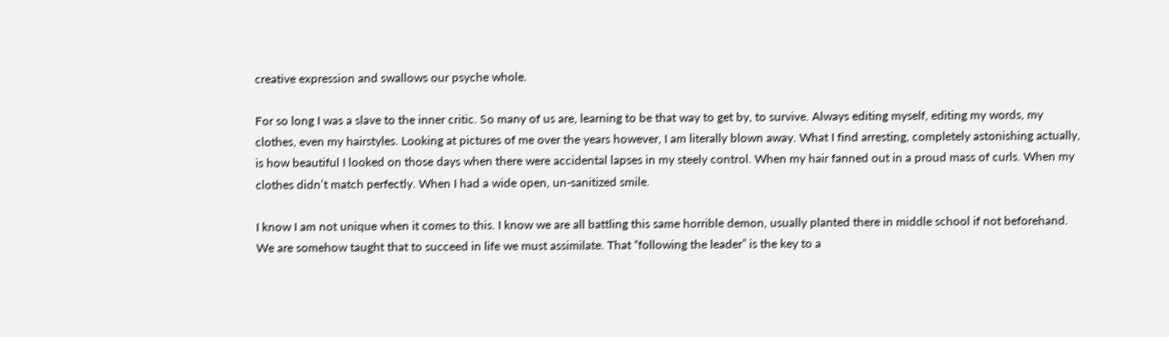creative expression and swallows our psyche whole.

For so long I was a slave to the inner critic. So many of us are, learning to be that way to get by, to survive. Always editing myself, editing my words, my clothes, even my hairstyles. Looking at pictures of me over the years however, I am literally blown away. What I find arresting, completely astonishing actually, is how beautiful I looked on those days when there were accidental lapses in my steely control. When my hair fanned out in a proud mass of curls. When my clothes didn’t match perfectly. When I had a wide open, un-sanitized smile.

I know I am not unique when it comes to this. I know we are all battling this same horrible demon, usually planted there in middle school if not beforehand. We are somehow taught that to succeed in life we must assimilate. That “following the leader” is the key to a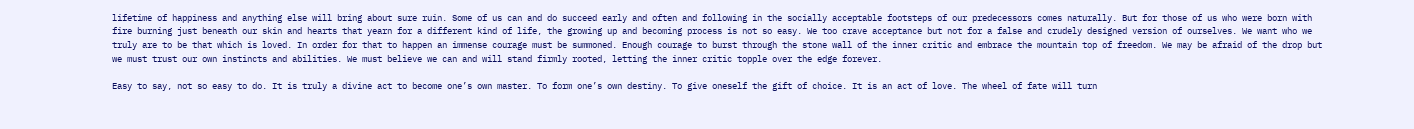lifetime of happiness and anything else will bring about sure ruin. Some of us can and do succeed early and often and following in the socially acceptable footsteps of our predecessors comes naturally. But for those of us who were born with fire burning just beneath our skin and hearts that yearn for a different kind of life, the growing up and becoming process is not so easy. We too crave acceptance but not for a false and crudely designed version of ourselves. We want who we truly are to be that which is loved. In order for that to happen an immense courage must be summoned. Enough courage to burst through the stone wall of the inner critic and embrace the mountain top of freedom. We may be afraid of the drop but we must trust our own instincts and abilities. We must believe we can and will stand firmly rooted, letting the inner critic topple over the edge forever.

Easy to say, not so easy to do. It is truly a divine act to become one’s own master. To form one’s own destiny. To give oneself the gift of choice. It is an act of love. The wheel of fate will turn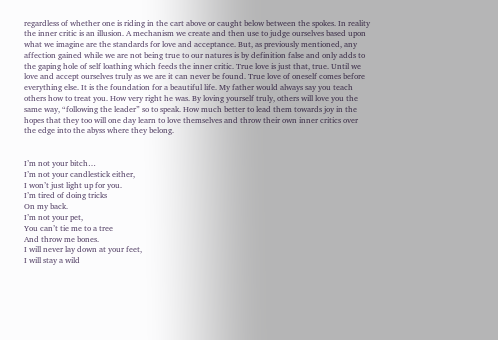regardless of whether one is riding in the cart above or caught below between the spokes. In reality the inner critic is an illusion. A mechanism we create and then use to judge ourselves based upon what we imagine are the standards for love and acceptance. But, as previously mentioned, any affection gained while we are not being true to our natures is by definition false and only adds to the gaping hole of self loathing which feeds the inner critic. True love is just that, true. Until we love and accept ourselves truly as we are it can never be found. True love of oneself comes before everything else. It is the foundation for a beautiful life. My father would always say you teach others how to treat you. How very right he was. By loving yourself truly, others will love you the same way, “following the leader” so to speak. How much better to lead them towards joy in the hopes that they too will one day learn to love themselves and throw their own inner critics over the edge into the abyss where they belong.


I’m not your bitch…
I’m not your candlestick either,
I won’t just light up for you.
I’m tired of doing tricks
On my back.
I’m not your pet,
You can’t tie me to a tree
And throw me bones.
I will never lay down at your feet,
I will stay a wild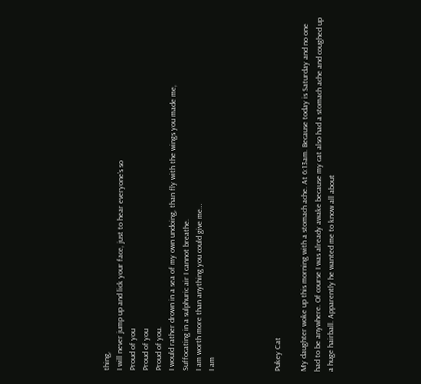thing,
I will never jump up and lick your face, just to hear everyone’s so
Proud of you
Proud of you
Proud of you.
I would rather drown in a sea of my own undoing, than fly with the wings you made me,
Suffocating in a sulphuric air I cannot breathe.
I am worth more than anything you could give me…
I am




Pukey Cat

My daughter woke up this morning with a stomach ache. At 6:13am. Because today is Saturday and no one had to be anywhere. Of course I was already awake because my cat also had a stomach ache and coughed up a huge hairball. Apparently he wanted me to know all about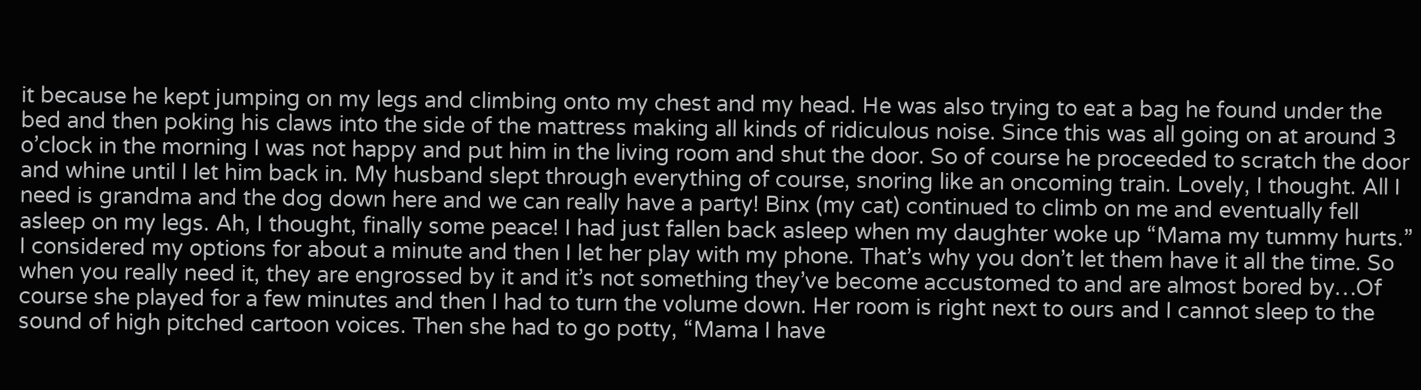it because he kept jumping on my legs and climbing onto my chest and my head. He was also trying to eat a bag he found under the bed and then poking his claws into the side of the mattress making all kinds of ridiculous noise. Since this was all going on at around 3 o’clock in the morning I was not happy and put him in the living room and shut the door. So of course he proceeded to scratch the door and whine until I let him back in. My husband slept through everything of course, snoring like an oncoming train. Lovely, I thought. All I need is grandma and the dog down here and we can really have a party! Binx (my cat) continued to climb on me and eventually fell asleep on my legs. Ah, I thought, finally some peace! I had just fallen back asleep when my daughter woke up “Mama my tummy hurts.” I considered my options for about a minute and then I let her play with my phone. That’s why you don’t let them have it all the time. So when you really need it, they are engrossed by it and it’s not something they’ve become accustomed to and are almost bored by…Of course she played for a few minutes and then I had to turn the volume down. Her room is right next to ours and I cannot sleep to the sound of high pitched cartoon voices. Then she had to go potty, “Mama I have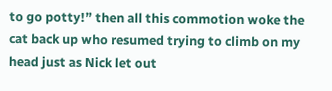to go potty!” then all this commotion woke the cat back up who resumed trying to climb on my head just as Nick let out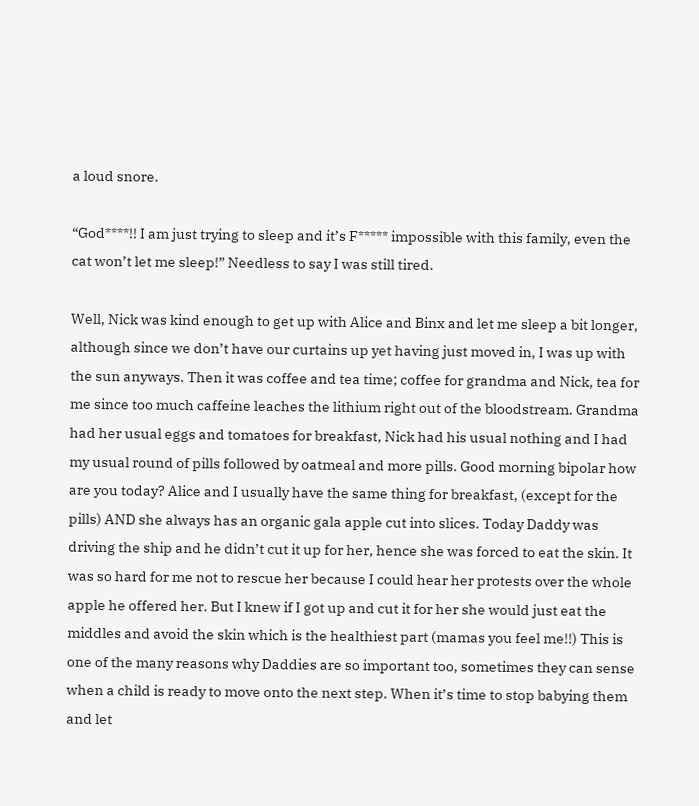a loud snore.

“God****!! I am just trying to sleep and it’s F***** impossible with this family, even the cat won’t let me sleep!” Needless to say I was still tired.

Well, Nick was kind enough to get up with Alice and Binx and let me sleep a bit longer, although since we don’t have our curtains up yet having just moved in, I was up with the sun anyways. Then it was coffee and tea time; coffee for grandma and Nick, tea for me since too much caffeine leaches the lithium right out of the bloodstream. Grandma had her usual eggs and tomatoes for breakfast, Nick had his usual nothing and I had my usual round of pills followed by oatmeal and more pills. Good morning bipolar how are you today? Alice and I usually have the same thing for breakfast, (except for the pills) AND she always has an organic gala apple cut into slices. Today Daddy was driving the ship and he didn’t cut it up for her, hence she was forced to eat the skin. It was so hard for me not to rescue her because I could hear her protests over the whole apple he offered her. But I knew if I got up and cut it for her she would just eat the middles and avoid the skin which is the healthiest part (mamas you feel me!!) This is one of the many reasons why Daddies are so important too, sometimes they can sense when a child is ready to move onto the next step. When it’s time to stop babying them and let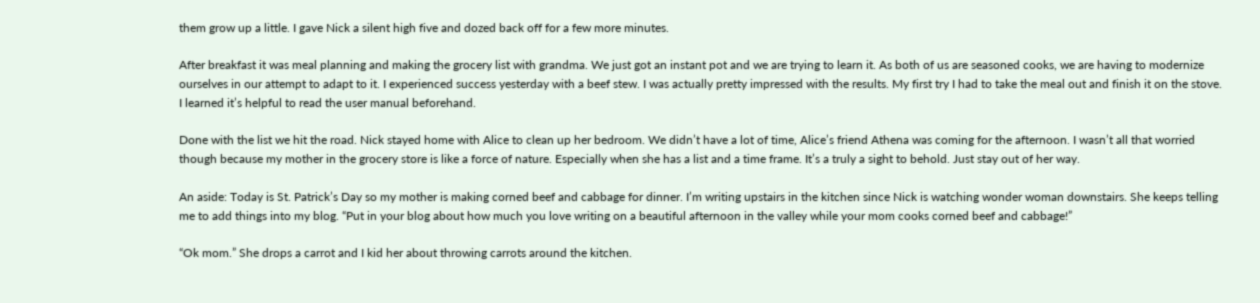them grow up a little. I gave Nick a silent high five and dozed back off for a few more minutes.

After breakfast it was meal planning and making the grocery list with grandma. We just got an instant pot and we are trying to learn it. As both of us are seasoned cooks, we are having to modernize ourselves in our attempt to adapt to it. I experienced success yesterday with a beef stew. I was actually pretty impressed with the results. My first try I had to take the meal out and finish it on the stove. I learned it’s helpful to read the user manual beforehand.

Done with the list we hit the road. Nick stayed home with Alice to clean up her bedroom. We didn’t have a lot of time, Alice’s friend Athena was coming for the afternoon. I wasn’t all that worried though because my mother in the grocery store is like a force of nature. Especially when she has a list and a time frame. It’s a truly a sight to behold. Just stay out of her way.

An aside: Today is St. Patrick’s Day so my mother is making corned beef and cabbage for dinner. I’m writing upstairs in the kitchen since Nick is watching wonder woman downstairs. She keeps telling me to add things into my blog. “Put in your blog about how much you love writing on a beautiful afternoon in the valley while your mom cooks corned beef and cabbage!”

“Ok mom.” She drops a carrot and I kid her about throwing carrots around the kitchen.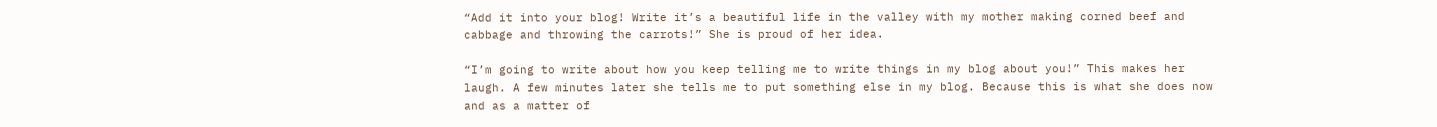“Add it into your blog! Write it’s a beautiful life in the valley with my mother making corned beef and cabbage and throwing the carrots!” She is proud of her idea.

“I’m going to write about how you keep telling me to write things in my blog about you!” This makes her laugh. A few minutes later she tells me to put something else in my blog. Because this is what she does now and as a matter of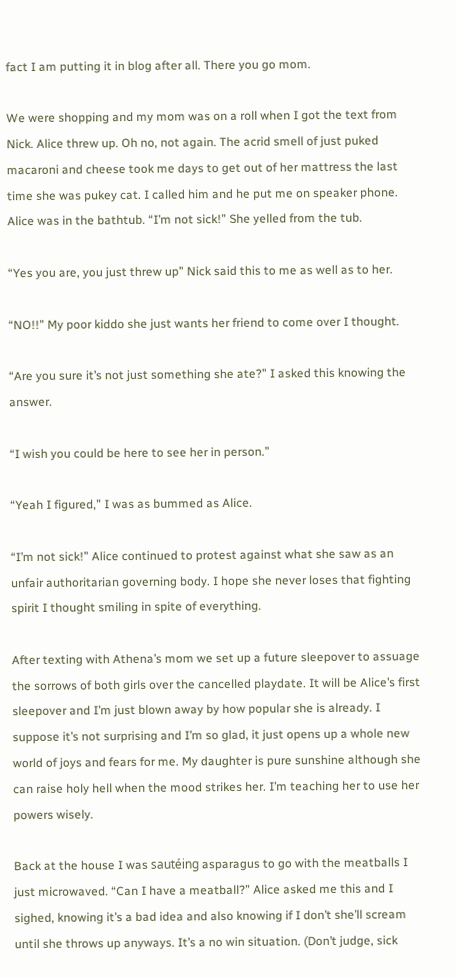fact I am putting it in blog after all. There you go mom.

We were shopping and my mom was on a roll when I got the text from Nick. Alice threw up. Oh no, not again. The acrid smell of just puked macaroni and cheese took me days to get out of her mattress the last time she was pukey cat. I called him and he put me on speaker phone. Alice was in the bathtub. “I’m not sick!” She yelled from the tub.

“Yes you are, you just threw up” Nick said this to me as well as to her.

“NO!!” My poor kiddo she just wants her friend to come over I thought.

“Are you sure it’s not just something she ate?” I asked this knowing the answer.

“I wish you could be here to see her in person.”

“Yeah I figured,” I was as bummed as Alice.

“I’m not sick!” Alice continued to protest against what she saw as an unfair authoritarian governing body. I hope she never loses that fighting spirit I thought smiling in spite of everything.

After texting with Athena’s mom we set up a future sleepover to assuage the sorrows of both girls over the cancelled playdate. It will be Alice’s first sleepover and I’m just blown away by how popular she is already. I suppose it’s not surprising and I’m so glad, it just opens up a whole new world of joys and fears for me. My daughter is pure sunshine although she can raise holy hell when the mood strikes her. I’m teaching her to use her powers wisely.

Back at the house I was sautéing asparagus to go with the meatballs I just microwaved. “Can I have a meatball?” Alice asked me this and I sighed, knowing it’s a bad idea and also knowing if I don’t she’ll scream until she throws up anyways. It’s a no win situation. (Don’t judge, sick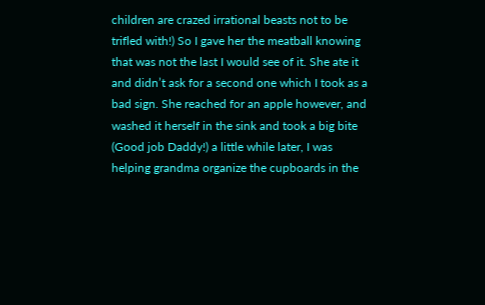children are crazed irrational beasts not to be trifled with!) So I gave her the meatball knowing that was not the last I would see of it. She ate it and didn’t ask for a second one which I took as a bad sign. She reached for an apple however, and washed it herself in the sink and took a big bite (Good job Daddy!) a little while later, I was helping grandma organize the cupboards in the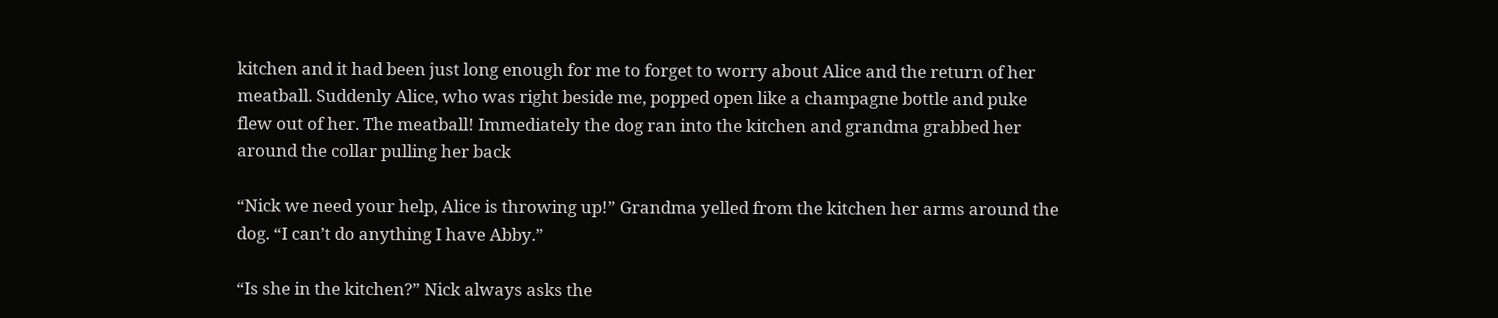kitchen and it had been just long enough for me to forget to worry about Alice and the return of her meatball. Suddenly Alice, who was right beside me, popped open like a champagne bottle and puke flew out of her. The meatball! Immediately the dog ran into the kitchen and grandma grabbed her around the collar pulling her back

“Nick we need your help, Alice is throwing up!” Grandma yelled from the kitchen her arms around the dog. “I can’t do anything I have Abby.”

“Is she in the kitchen?” Nick always asks the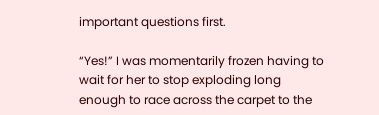important questions first.

“Yes!” I was momentarily frozen having to wait for her to stop exploding long enough to race across the carpet to the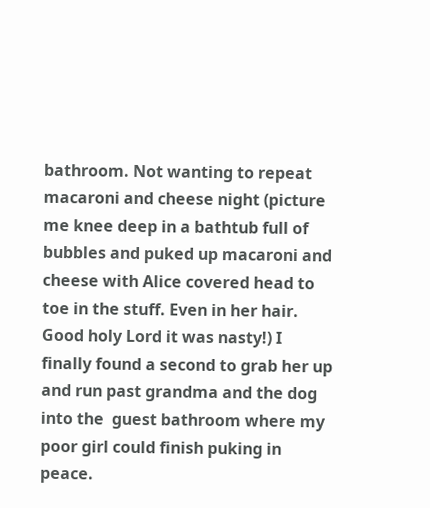bathroom. Not wanting to repeat macaroni and cheese night (picture me knee deep in a bathtub full of bubbles and puked up macaroni and cheese with Alice covered head to toe in the stuff. Even in her hair. Good holy Lord it was nasty!) I finally found a second to grab her up and run past grandma and the dog into the  guest bathroom where my poor girl could finish puking in peace.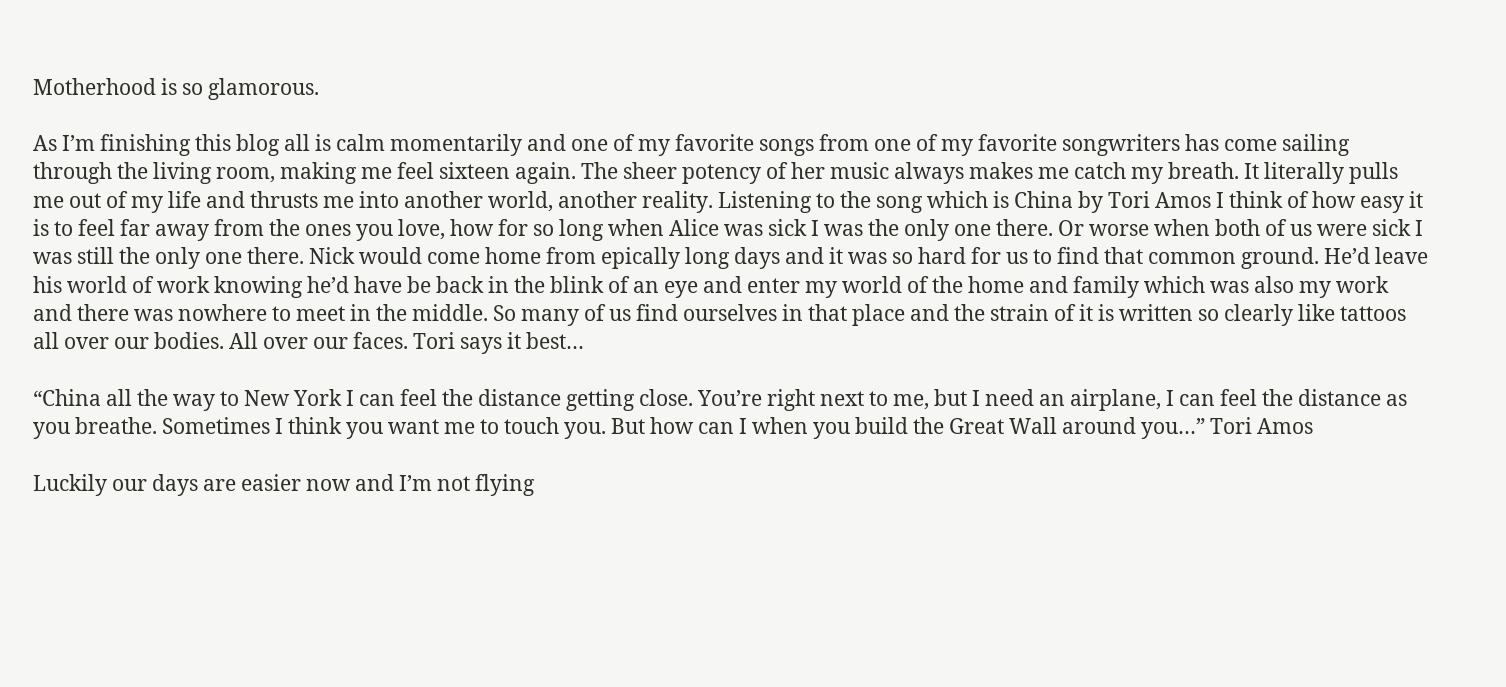Motherhood is so glamorous.

As I’m finishing this blog all is calm momentarily and one of my favorite songs from one of my favorite songwriters has come sailing through the living room, making me feel sixteen again. The sheer potency of her music always makes me catch my breath. It literally pulls me out of my life and thrusts me into another world, another reality. Listening to the song which is China by Tori Amos I think of how easy it is to feel far away from the ones you love, how for so long when Alice was sick I was the only one there. Or worse when both of us were sick I was still the only one there. Nick would come home from epically long days and it was so hard for us to find that common ground. He’d leave his world of work knowing he’d have be back in the blink of an eye and enter my world of the home and family which was also my work and there was nowhere to meet in the middle. So many of us find ourselves in that place and the strain of it is written so clearly like tattoos all over our bodies. All over our faces. Tori says it best…

“China all the way to New York I can feel the distance getting close. You’re right next to me, but I need an airplane, I can feel the distance as you breathe. Sometimes I think you want me to touch you. But how can I when you build the Great Wall around you…” Tori Amos

Luckily our days are easier now and I’m not flying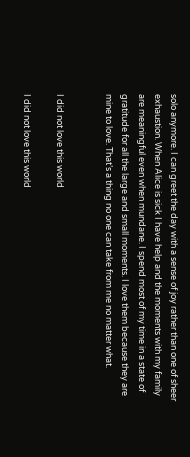solo anymore. I can greet the day with a sense of joy rather than one of sheer exhaustion. When Alice is sick I have help and the moments with my family are meaningful even when mundane. I spend most of my time in a state of gratitude for all the large and small moments. I love them because they are mine to love. That’s a thing no one can take from me no matter what.


I did not love this world

I did not love this world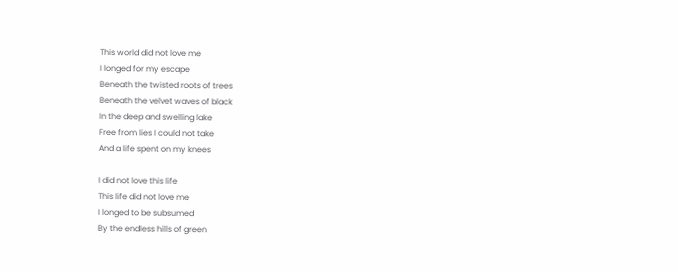This world did not love me
I longed for my escape
Beneath the twisted roots of trees
Beneath the velvet waves of black
In the deep and swelling lake
Free from lies I could not take
And a life spent on my knees

I did not love this life
This life did not love me
I longed to be subsumed
By the endless hills of green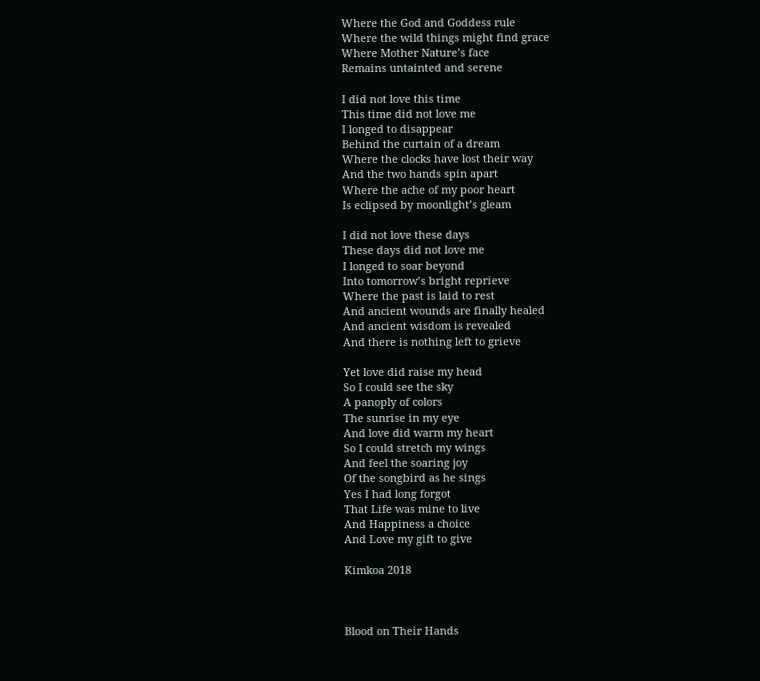Where the God and Goddess rule
Where the wild things might find grace
Where Mother Nature’s face
Remains untainted and serene

I did not love this time
This time did not love me
I longed to disappear
Behind the curtain of a dream
Where the clocks have lost their way
And the two hands spin apart
Where the ache of my poor heart
Is eclipsed by moonlight’s gleam

I did not love these days
These days did not love me
I longed to soar beyond
Into tomorrow’s bright reprieve
Where the past is laid to rest
And ancient wounds are finally healed
And ancient wisdom is revealed
And there is nothing left to grieve

Yet love did raise my head
So I could see the sky
A panoply of colors
The sunrise in my eye
And love did warm my heart
So I could stretch my wings
And feel the soaring joy
Of the songbird as he sings
Yes I had long forgot
That Life was mine to live
And Happiness a choice
And Love my gift to give

Kimkoa 2018



Blood on Their Hands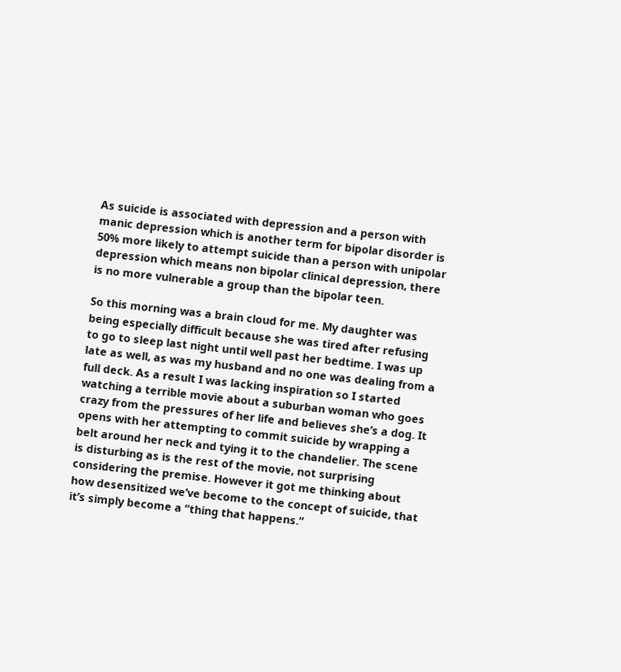As suicide is associated with depression and a person with manic depression which is another term for bipolar disorder is 50% more likely to attempt suicide than a person with unipolar depression which means non bipolar clinical depression, there is no more vulnerable a group than the bipolar teen.

So this morning was a brain cloud for me. My daughter was being especially difficult because she was tired after refusing to go to sleep last night until well past her bedtime. I was up late as well, as was my husband and no one was dealing from a full deck. As a result I was lacking inspiration so I started watching a terrible movie about a suburban woman who goes crazy from the pressures of her life and believes she’s a dog. It opens with her attempting to commit suicide by wrapping a belt around her neck and tying it to the chandelier. The scene is disturbing as is the rest of the movie, not surprising considering the premise. However it got me thinking about how desensitized we’ve become to the concept of suicide, that it’s simply become a “thing that happens.”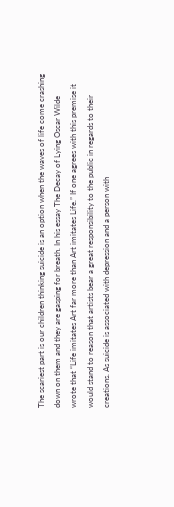The scariest part is our children thinking suicide is an option when the waves of life come crashing down on them and they are gasping for breath. In his essay The Decay of Lying Oscar Wilde wrote that “Life imitates Art far more than Art imitates Life.” If one agrees with this premise it would stand to reason that artists bear a great responsibility to the public in regards to their creations. As suicide is associated with depression and a person with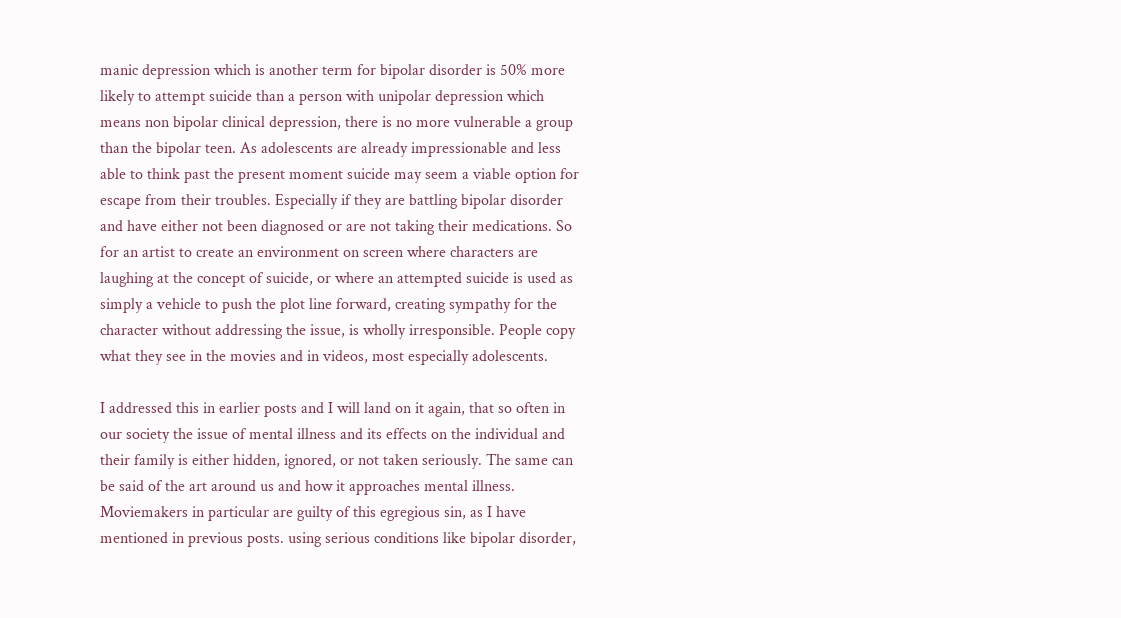manic depression which is another term for bipolar disorder is 50% more likely to attempt suicide than a person with unipolar depression which means non bipolar clinical depression, there is no more vulnerable a group than the bipolar teen. As adolescents are already impressionable and less able to think past the present moment suicide may seem a viable option for escape from their troubles. Especially if they are battling bipolar disorder and have either not been diagnosed or are not taking their medications. So for an artist to create an environment on screen where characters are laughing at the concept of suicide, or where an attempted suicide is used as simply a vehicle to push the plot line forward, creating sympathy for the character without addressing the issue, is wholly irresponsible. People copy what they see in the movies and in videos, most especially adolescents.

I addressed this in earlier posts and I will land on it again, that so often in our society the issue of mental illness and its effects on the individual and their family is either hidden, ignored, or not taken seriously. The same can be said of the art around us and how it approaches mental illness. Moviemakers in particular are guilty of this egregious sin, as I have mentioned in previous posts. using serious conditions like bipolar disorder,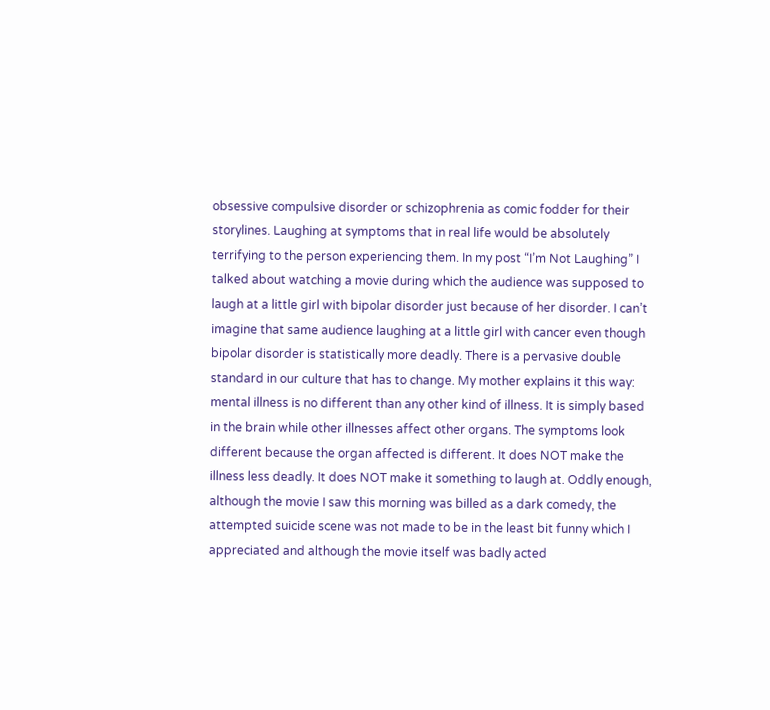obsessive compulsive disorder or schizophrenia as comic fodder for their storylines. Laughing at symptoms that in real life would be absolutely terrifying to the person experiencing them. In my post “I’m Not Laughing” I talked about watching a movie during which the audience was supposed to laugh at a little girl with bipolar disorder just because of her disorder. I can’t imagine that same audience laughing at a little girl with cancer even though bipolar disorder is statistically more deadly. There is a pervasive double standard in our culture that has to change. My mother explains it this way: mental illness is no different than any other kind of illness. It is simply based in the brain while other illnesses affect other organs. The symptoms look different because the organ affected is different. It does NOT make the illness less deadly. It does NOT make it something to laugh at. Oddly enough, although the movie I saw this morning was billed as a dark comedy, the attempted suicide scene was not made to be in the least bit funny which I appreciated and although the movie itself was badly acted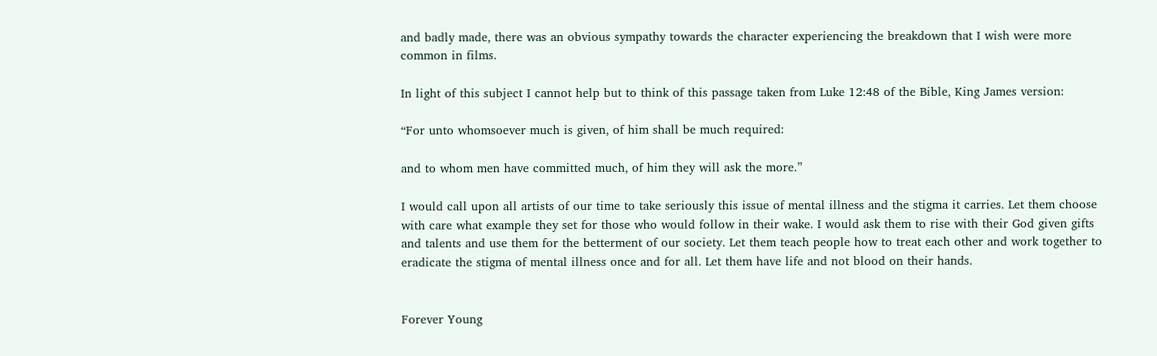and badly made, there was an obvious sympathy towards the character experiencing the breakdown that I wish were more common in films.

In light of this subject I cannot help but to think of this passage taken from Luke 12:48 of the Bible, King James version:

“For unto whomsoever much is given, of him shall be much required:

and to whom men have committed much, of him they will ask the more.”

I would call upon all artists of our time to take seriously this issue of mental illness and the stigma it carries. Let them choose with care what example they set for those who would follow in their wake. I would ask them to rise with their God given gifts and talents and use them for the betterment of our society. Let them teach people how to treat each other and work together to eradicate the stigma of mental illness once and for all. Let them have life and not blood on their hands.


Forever Young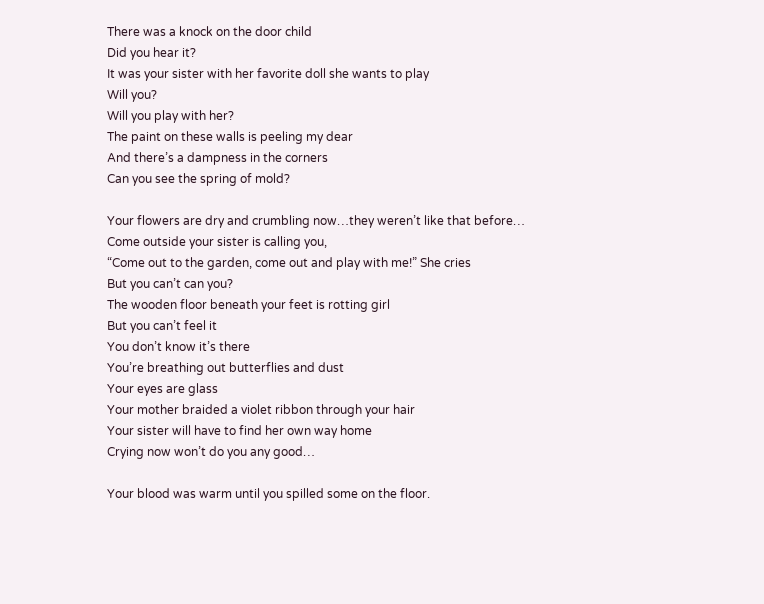There was a knock on the door child
Did you hear it?
It was your sister with her favorite doll she wants to play
Will you?
Will you play with her?
The paint on these walls is peeling my dear
And there’s a dampness in the corners
Can you see the spring of mold?

Your flowers are dry and crumbling now…they weren’t like that before…
Come outside your sister is calling you,
“Come out to the garden, come out and play with me!” She cries
But you can’t can you?
The wooden floor beneath your feet is rotting girl
But you can’t feel it
You don’t know it’s there
You’re breathing out butterflies and dust
Your eyes are glass
Your mother braided a violet ribbon through your hair
Your sister will have to find her own way home
Crying now won’t do you any good…

Your blood was warm until you spilled some on the floor.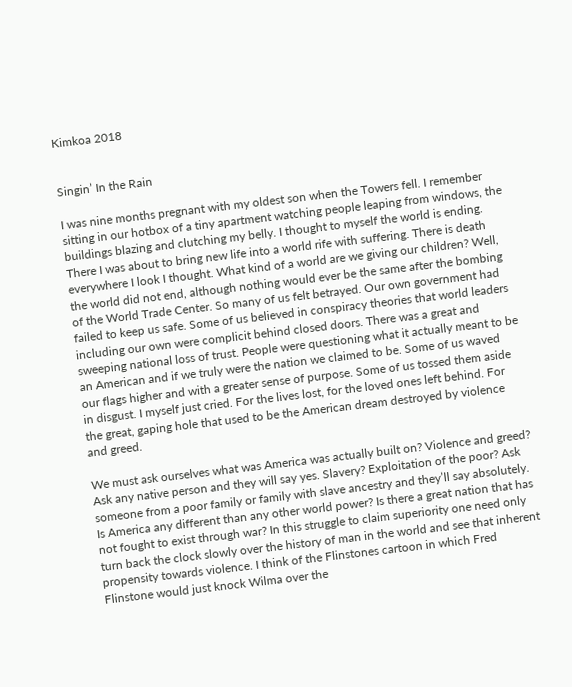Kimkoa 2018


Singin’ In the Rain

I was nine months pregnant with my oldest son when the Towers fell. I remember sitting in our hotbox of a tiny apartment watching people leaping from windows, the buildings blazing and clutching my belly. I thought to myself the world is ending. There I was about to bring new life into a world rife with suffering. There is death everywhere I look I thought. What kind of a world are we giving our children? Well, the world did not end, although nothing would ever be the same after the bombing of the World Trade Center. So many of us felt betrayed. Our own government had failed to keep us safe. Some of us believed in conspiracy theories that world leaders including our own were complicit behind closed doors. There was a great and sweeping national loss of trust. People were questioning what it actually meant to be an American and if we truly were the nation we claimed to be. Some of us waved our flags higher and with a greater sense of purpose. Some of us tossed them aside in disgust. I myself just cried. For the lives lost, for the loved ones left behind. For the great, gaping hole that used to be the American dream destroyed by violence and greed.

We must ask ourselves what was America was actually built on? Violence and greed? Ask any native person and they will say yes. Slavery? Exploitation of the poor? Ask someone from a poor family or family with slave ancestry and they’ll say absolutely. Is America any different than any other world power? Is there a great nation that has not fought to exist through war? In this struggle to claim superiority one need only turn back the clock slowly over the history of man in the world and see that inherent propensity towards violence. I think of the Flinstones cartoon in which Fred Flinstone would just knock Wilma over the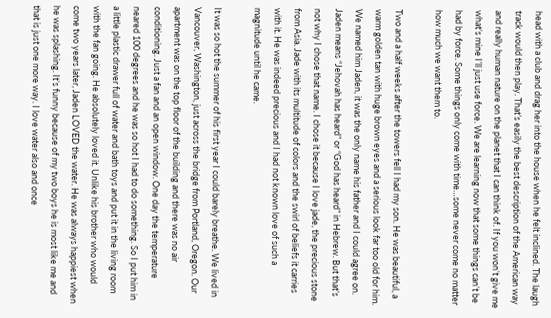head with a club and drag her into the house when he felt inclined. The laugh track would then play. That’s easily the best description of the American way and really human nature on the planet that I can think of. If you won’t give me what’s mine I’ll just use force. We are learning now that some things can’t be had by force. Some things only come with time…some never come no matter how much we want them to.

Two and a half weeks after the towers fell I had my son. He was beautiful, a warm golden tan with huge brown eyes and a serious look far too old for him. We named him Jaden, it was the only name his father and I could agree on. Jaden means “Jehovah has heard” or “God has heard” in Hebrew. But that’s not why I chose that name. I chose it because I love jade, the precious stone from Asia. Jade with its multitude of colors and the swirl of beliefs it carries with it. He was indeed precious and I had not known love of such a magnitude until he came.

It was so hot the summer of his first year I could barely breathe. We lived in Vancouver, Washington, just across the bridge from Portland, Oregon. Our apartment was on the top floor of the building and there was no air conditioning. Just a fan and an open window. One day the temperature neared 100 degrees and he was so hot I had to do something. So I put him in a little plastic drawer full of water and bath toys and put it in the living room with the fan going. He absolutely loved it. Unlike his brother who would come two years later, Jaden LOVED the water. He was always happiest when he was splashing. It’s funny because of my two boys he is most like me and that is just one more way. I love water also and once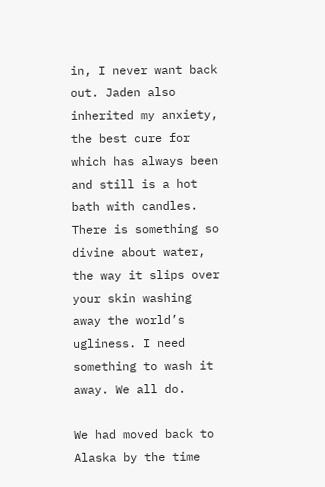in, I never want back out. Jaden also inherited my anxiety, the best cure for which has always been and still is a hot bath with candles. There is something so divine about water, the way it slips over your skin washing away the world’s ugliness. I need something to wash it away. We all do.

We had moved back to Alaska by the time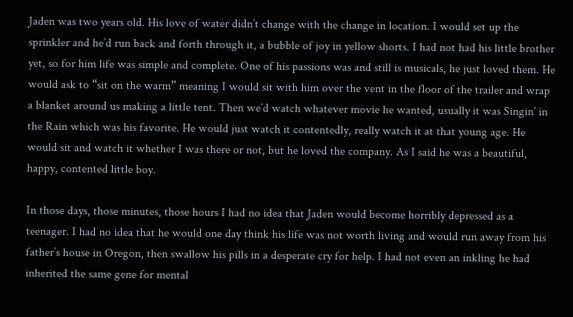Jaden was two years old. His love of water didn’t change with the change in location. I would set up the sprinkler and he’d run back and forth through it, a bubble of joy in yellow shorts. I had not had his little brother yet, so for him life was simple and complete. One of his passions was and still is musicals, he just loved them. He would ask to “sit on the warm” meaning I would sit with him over the vent in the floor of the trailer and wrap a blanket around us making a little tent. Then we’d watch whatever movie he wanted, usually it was Singin’ in the Rain which was his favorite. He would just watch it contentedly, really watch it at that young age. He would sit and watch it whether I was there or not, but he loved the company. As I said he was a beautiful, happy, contented little boy.

In those days, those minutes, those hours I had no idea that Jaden would become horribly depressed as a teenager. I had no idea that he would one day think his life was not worth living and would run away from his father’s house in Oregon, then swallow his pills in a desperate cry for help. I had not even an inkling he had inherited the same gene for mental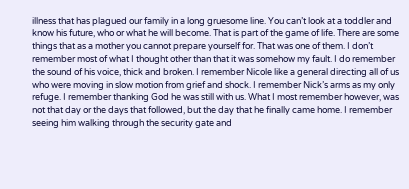illness that has plagued our family in a long gruesome line. You can’t look at a toddler and know his future, who or what he will become. That is part of the game of life. There are some things that as a mother you cannot prepare yourself for. That was one of them. I don’t remember most of what I thought other than that it was somehow my fault. I do remember the sound of his voice, thick and broken. I remember Nicole like a general directing all of us who were moving in slow motion from grief and shock. I remember Nick’s arms as my only refuge. I remember thanking God he was still with us. What I most remember however, was not that day or the days that followed, but the day that he finally came home. I remember seeing him walking through the security gate and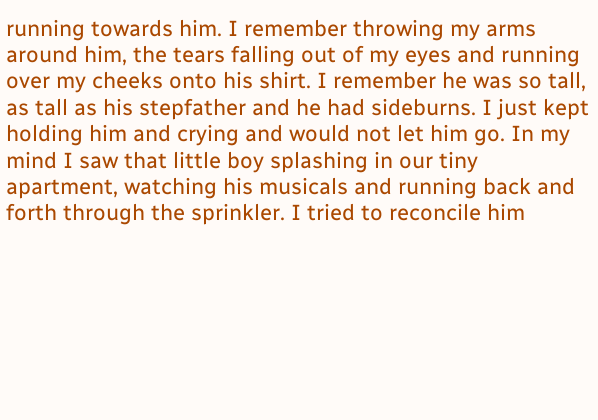running towards him. I remember throwing my arms around him, the tears falling out of my eyes and running over my cheeks onto his shirt. I remember he was so tall, as tall as his stepfather and he had sideburns. I just kept holding him and crying and would not let him go. In my mind I saw that little boy splashing in our tiny apartment, watching his musicals and running back and forth through the sprinkler. I tried to reconcile him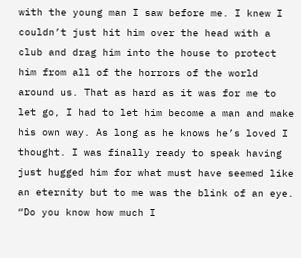with the young man I saw before me. I knew I couldn’t just hit him over the head with a club and drag him into the house to protect him from all of the horrors of the world around us. That as hard as it was for me to let go, I had to let him become a man and make his own way. As long as he knows he’s loved I thought. I was finally ready to speak having just hugged him for what must have seemed like an eternity but to me was the blink of an eye. “Do you know how much I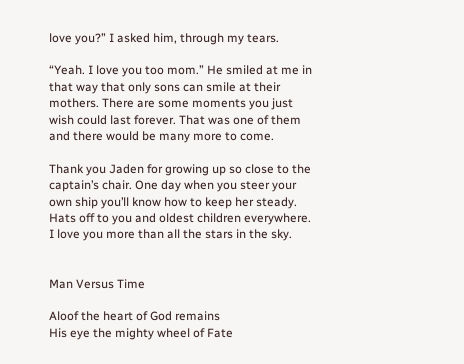love you?” I asked him, through my tears.

“Yeah. I love you too mom.” He smiled at me in that way that only sons can smile at their mothers. There are some moments you just wish could last forever. That was one of them and there would be many more to come.

Thank you Jaden for growing up so close to the captain’s chair. One day when you steer your own ship you’ll know how to keep her steady. Hats off to you and oldest children everywhere. I love you more than all the stars in the sky.


Man Versus Time

Aloof the heart of God remains
His eye the mighty wheel of Fate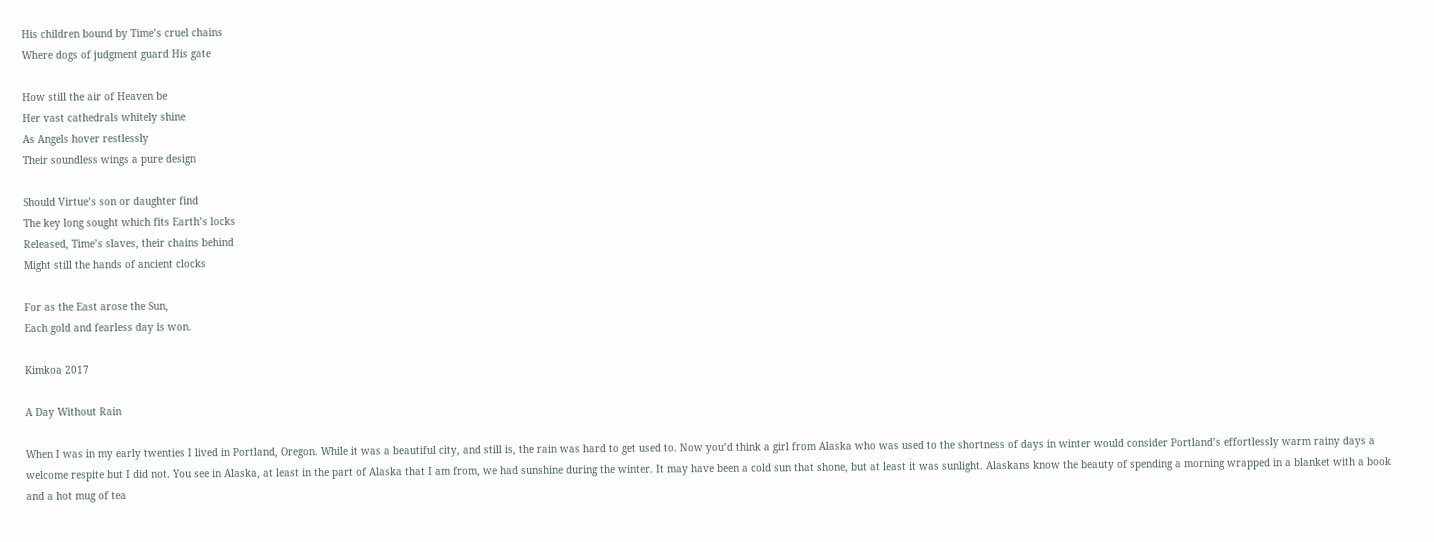His children bound by Time’s cruel chains
Where dogs of judgment guard His gate

How still the air of Heaven be
Her vast cathedrals whitely shine
As Angels hover restlessly
Their soundless wings a pure design

Should Virtue’s son or daughter find
The key long sought which fits Earth’s locks
Released, Time’s slaves, their chains behind
Might still the hands of ancient clocks

For as the East arose the Sun,
Each gold and fearless day is won.

Kimkoa 2017

A Day Without Rain

When I was in my early twenties I lived in Portland, Oregon. While it was a beautiful city, and still is, the rain was hard to get used to. Now you’d think a girl from Alaska who was used to the shortness of days in winter would consider Portland’s effortlessly warm rainy days a welcome respite but I did not. You see in Alaska, at least in the part of Alaska that I am from, we had sunshine during the winter. It may have been a cold sun that shone, but at least it was sunlight. Alaskans know the beauty of spending a morning wrapped in a blanket with a book and a hot mug of tea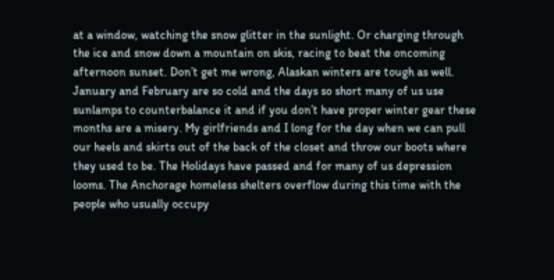at a window, watching the snow glitter in the sunlight. Or charging through the ice and snow down a mountain on skis, racing to beat the oncoming afternoon sunset. Don’t get me wrong, Alaskan winters are tough as well. January and February are so cold and the days so short many of us use sunlamps to counterbalance it and if you don’t have proper winter gear these months are a misery. My girlfriends and I long for the day when we can pull our heels and skirts out of the back of the closet and throw our boots where they used to be. The Holidays have passed and for many of us depression looms. The Anchorage homeless shelters overflow during this time with the people who usually occupy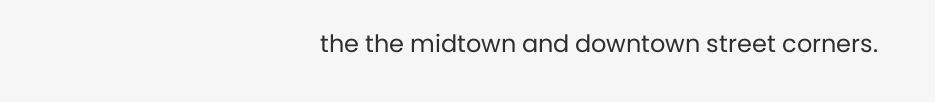the the midtown and downtown street corners.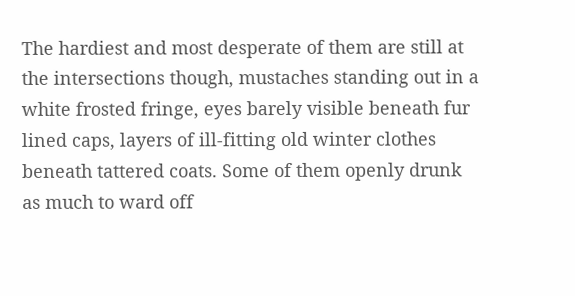The hardiest and most desperate of them are still at the intersections though, mustaches standing out in a white frosted fringe, eyes barely visible beneath fur lined caps, layers of ill-fitting old winter clothes beneath tattered coats. Some of them openly drunk as much to ward off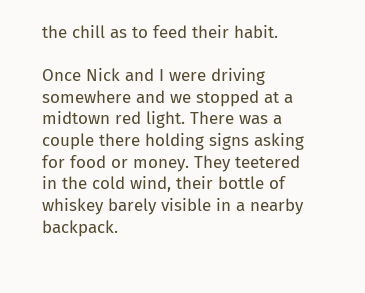the chill as to feed their habit.

Once Nick and I were driving somewhere and we stopped at a midtown red light. There was a couple there holding signs asking for food or money. They teetered in the cold wind, their bottle of whiskey barely visible in a nearby backpack.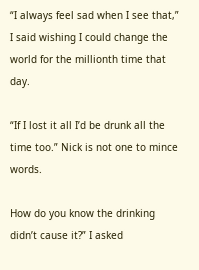“I always feel sad when I see that,” I said wishing I could change the world for the millionth time that day.

“If I lost it all I’d be drunk all the time too.” Nick is not one to mince words.

How do you know the drinking didn’t cause it?” I asked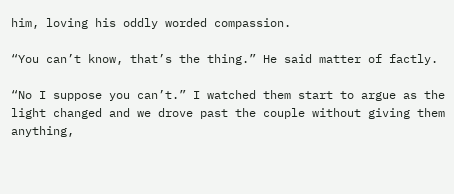him, loving his oddly worded compassion.

“You can’t know, that’s the thing.” He said matter of factly.

“No I suppose you can’t.” I watched them start to argue as the light changed and we drove past the couple without giving them anything,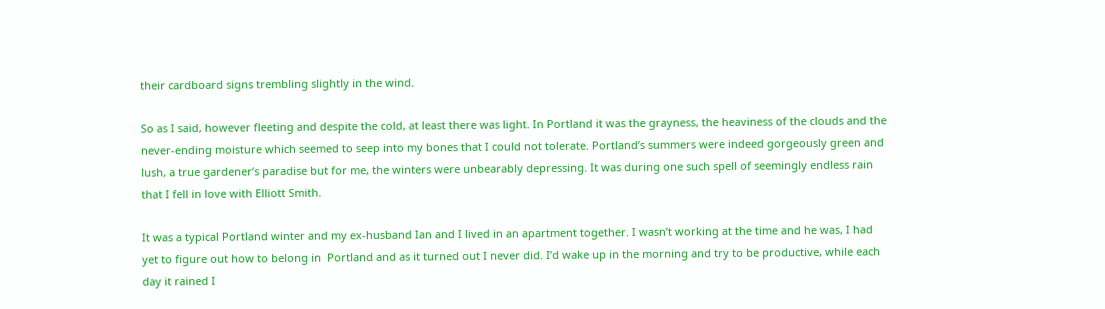their cardboard signs trembling slightly in the wind.

So as I said, however fleeting and despite the cold, at least there was light. In Portland it was the grayness, the heaviness of the clouds and the never-ending moisture which seemed to seep into my bones that I could not tolerate. Portland’s summers were indeed gorgeously green and lush, a true gardener’s paradise but for me, the winters were unbearably depressing. It was during one such spell of seemingly endless rain that I fell in love with Elliott Smith.

It was a typical Portland winter and my ex-husband Ian and I lived in an apartment together. I wasn’t working at the time and he was, I had yet to figure out how to belong in  Portland and as it turned out I never did. I’d wake up in the morning and try to be productive, while each day it rained I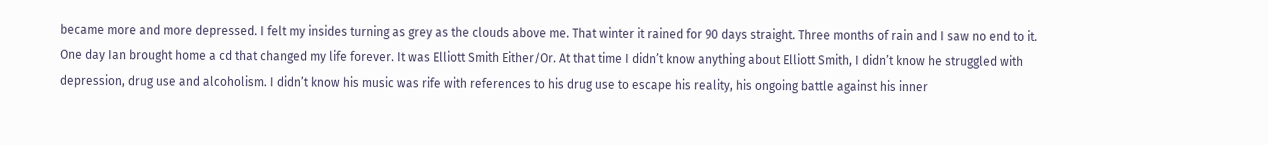became more and more depressed. I felt my insides turning as grey as the clouds above me. That winter it rained for 90 days straight. Three months of rain and I saw no end to it. One day Ian brought home a cd that changed my life forever. It was Elliott Smith Either/Or. At that time I didn’t know anything about Elliott Smith, I didn’t know he struggled with depression, drug use and alcoholism. I didn’t know his music was rife with references to his drug use to escape his reality, his ongoing battle against his inner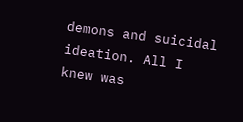demons and suicidal ideation. All I knew was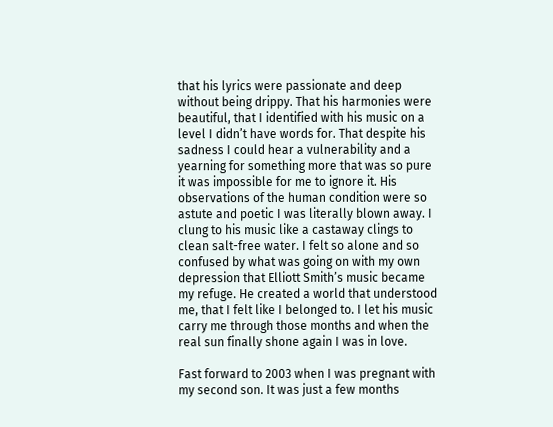that his lyrics were passionate and deep without being drippy. That his harmonies were beautiful, that I identified with his music on a level I didn’t have words for. That despite his sadness I could hear a vulnerability and a yearning for something more that was so pure it was impossible for me to ignore it. His observations of the human condition were so astute and poetic I was literally blown away. I clung to his music like a castaway clings to clean salt-free water. I felt so alone and so confused by what was going on with my own depression that Elliott Smith’s music became my refuge. He created a world that understood me, that I felt like I belonged to. I let his music carry me through those months and when the real sun finally shone again I was in love.

Fast forward to 2003 when I was pregnant with my second son. It was just a few months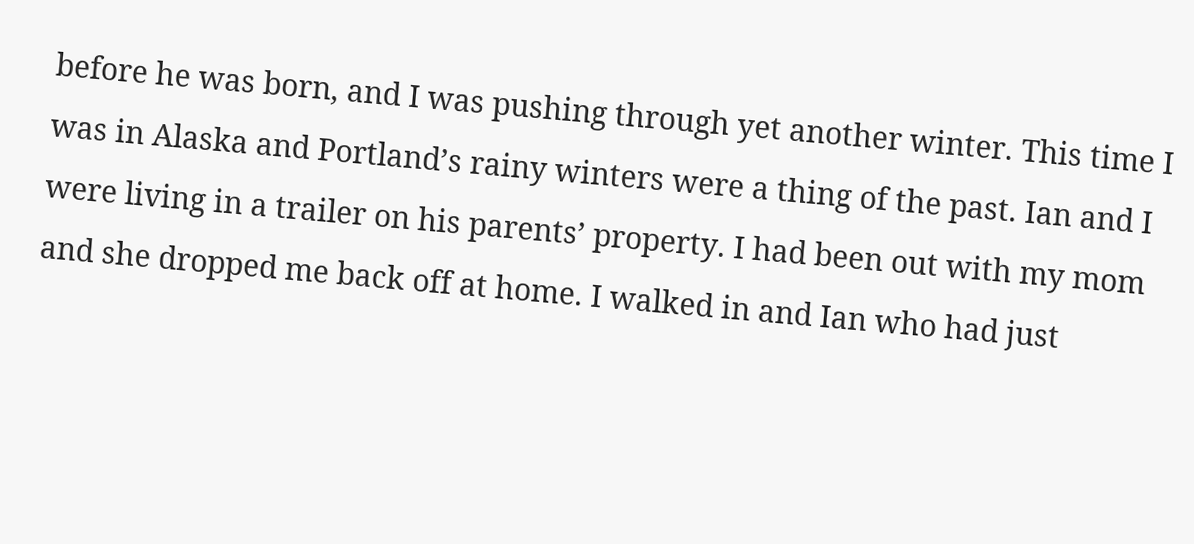before he was born, and I was pushing through yet another winter. This time I was in Alaska and Portland’s rainy winters were a thing of the past. Ian and I were living in a trailer on his parents’ property. I had been out with my mom and she dropped me back off at home. I walked in and Ian who had just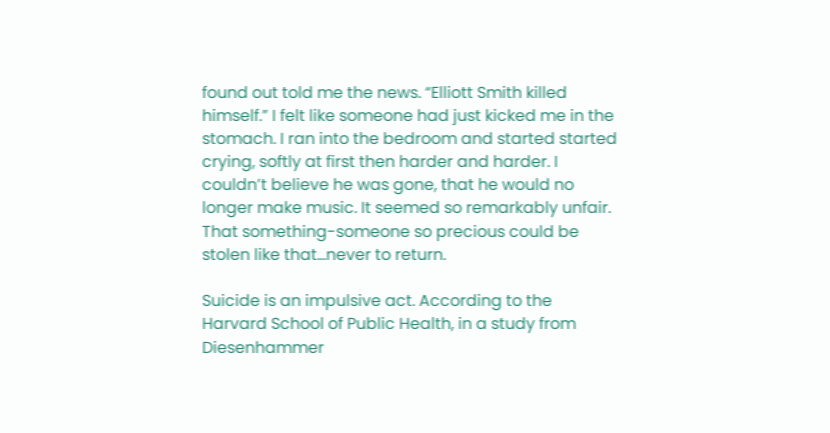found out told me the news. “Elliott Smith killed himself.” I felt like someone had just kicked me in the stomach. I ran into the bedroom and started started crying, softly at first then harder and harder. I couldn’t believe he was gone, that he would no longer make music. It seemed so remarkably unfair. That something-someone so precious could be stolen like that…never to return.

Suicide is an impulsive act. According to the Harvard School of Public Health, in a study from Diesenhammer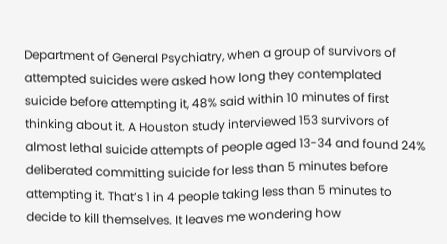Department of General Psychiatry, when a group of survivors of attempted suicides were asked how long they contemplated suicide before attempting it, 48% said within 10 minutes of first thinking about it. A Houston study interviewed 153 survivors of almost lethal suicide attempts of people aged 13-34 and found 24% deliberated committing suicide for less than 5 minutes before attempting it. That’s 1 in 4 people taking less than 5 minutes to decide to kill themselves. It leaves me wondering how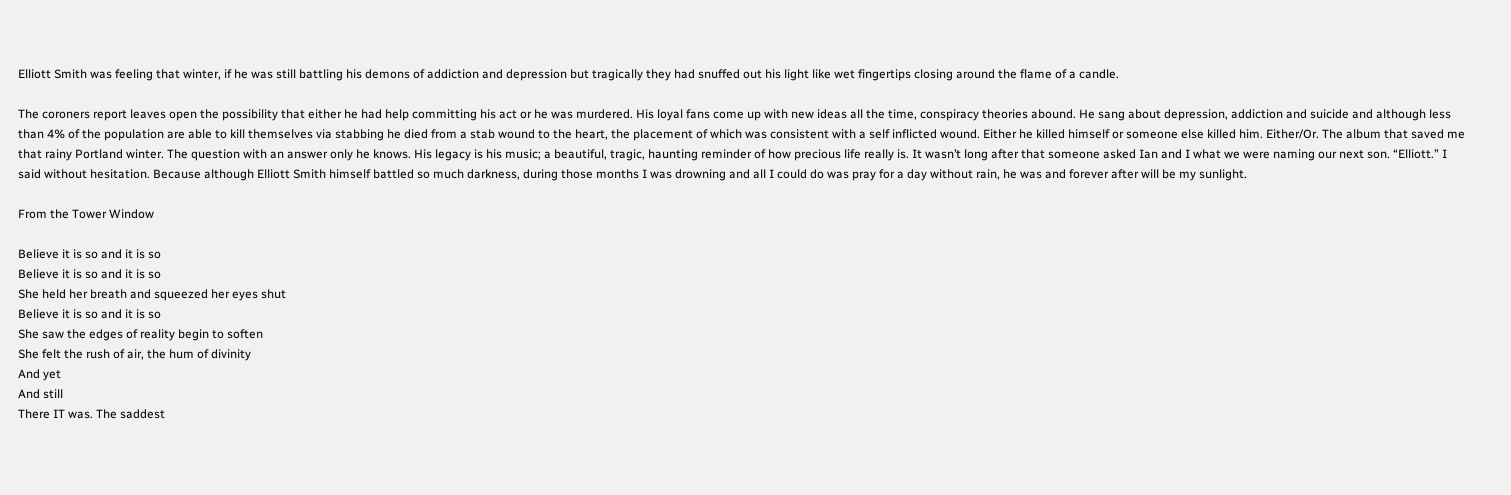Elliott Smith was feeling that winter, if he was still battling his demons of addiction and depression but tragically they had snuffed out his light like wet fingertips closing around the flame of a candle.

The coroners report leaves open the possibility that either he had help committing his act or he was murdered. His loyal fans come up with new ideas all the time, conspiracy theories abound. He sang about depression, addiction and suicide and although less than 4% of the population are able to kill themselves via stabbing he died from a stab wound to the heart, the placement of which was consistent with a self inflicted wound. Either he killed himself or someone else killed him. Either/Or. The album that saved me that rainy Portland winter. The question with an answer only he knows. His legacy is his music; a beautiful, tragic, haunting reminder of how precious life really is. It wasn’t long after that someone asked Ian and I what we were naming our next son. “Elliott.” I said without hesitation. Because although Elliott Smith himself battled so much darkness, during those months I was drowning and all I could do was pray for a day without rain, he was and forever after will be my sunlight.

From the Tower Window

Believe it is so and it is so
Believe it is so and it is so
She held her breath and squeezed her eyes shut
Believe it is so and it is so
She saw the edges of reality begin to soften
She felt the rush of air, the hum of divinity
And yet
And still
There IT was. The saddest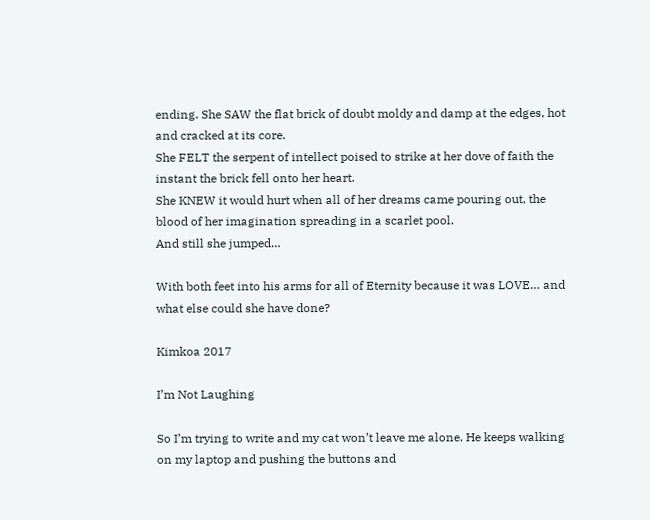ending. She SAW the flat brick of doubt moldy and damp at the edges, hot and cracked at its core.
She FELT the serpent of intellect poised to strike at her dove of faith the instant the brick fell onto her heart.
She KNEW it would hurt when all of her dreams came pouring out, the blood of her imagination spreading in a scarlet pool.
And still she jumped…

With both feet into his arms for all of Eternity because it was LOVE… and what else could she have done?

Kimkoa 2017

I’m Not Laughing

So I’m trying to write and my cat won’t leave me alone. He keeps walking on my laptop and pushing the buttons and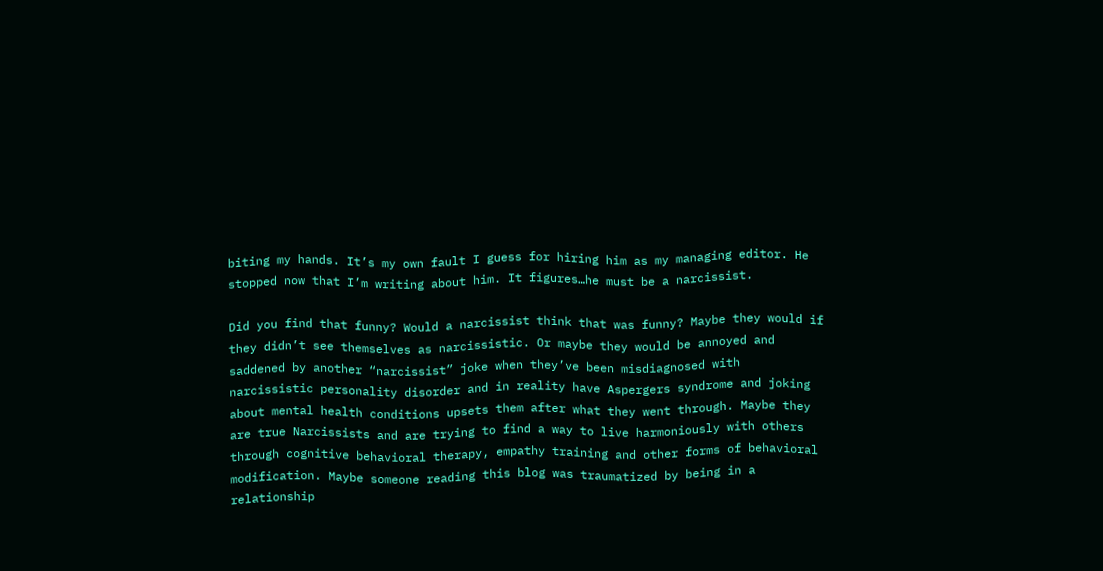biting my hands. It’s my own fault I guess for hiring him as my managing editor. He stopped now that I’m writing about him. It figures…he must be a narcissist.

Did you find that funny? Would a narcissist think that was funny? Maybe they would if they didn’t see themselves as narcissistic. Or maybe they would be annoyed and saddened by another “narcissist” joke when they’ve been misdiagnosed with narcissistic personality disorder and in reality have Aspergers syndrome and joking about mental health conditions upsets them after what they went through. Maybe they are true Narcissists and are trying to find a way to live harmoniously with others through cognitive behavioral therapy, empathy training and other forms of behavioral modification. Maybe someone reading this blog was traumatized by being in a relationship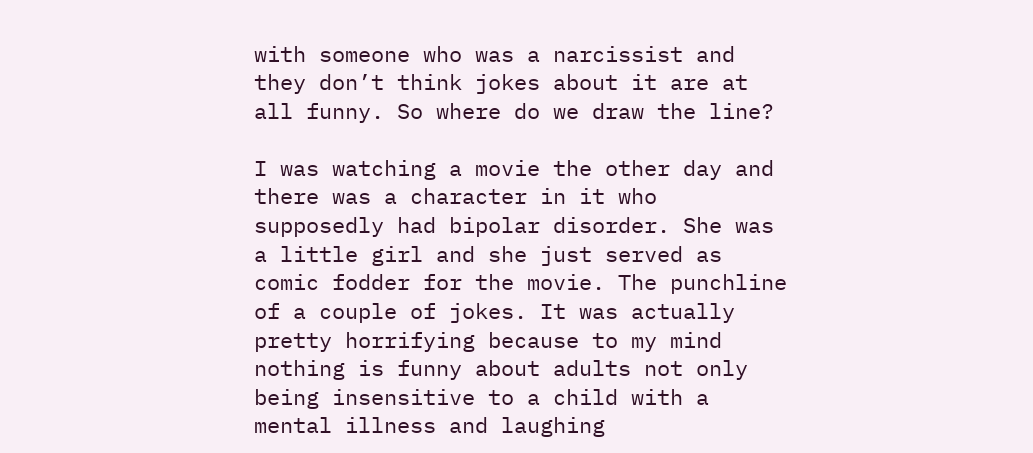with someone who was a narcissist and they don’t think jokes about it are at all funny. So where do we draw the line?

I was watching a movie the other day and there was a character in it who supposedly had bipolar disorder. She was a little girl and she just served as comic fodder for the movie. The punchline of a couple of jokes. It was actually pretty horrifying because to my mind nothing is funny about adults not only being insensitive to a child with a mental illness and laughing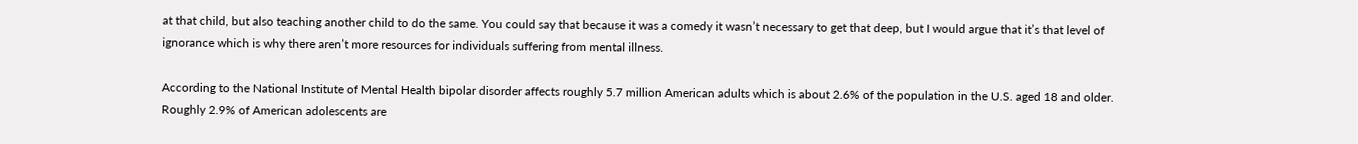at that child, but also teaching another child to do the same. You could say that because it was a comedy it wasn’t necessary to get that deep, but I would argue that it’s that level of ignorance which is why there aren’t more resources for individuals suffering from mental illness.

According to the National Institute of Mental Health bipolar disorder affects roughly 5.7 million American adults which is about 2.6% of the population in the U.S. aged 18 and older. Roughly 2.9% of American adolescents are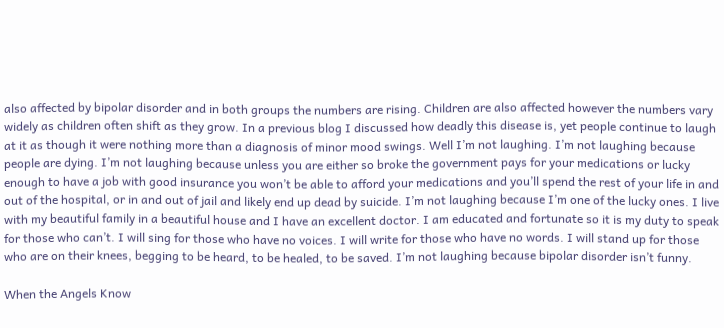also affected by bipolar disorder and in both groups the numbers are rising. Children are also affected however the numbers vary widely as children often shift as they grow. In a previous blog I discussed how deadly this disease is, yet people continue to laugh at it as though it were nothing more than a diagnosis of minor mood swings. Well I’m not laughing. I’m not laughing because people are dying. I’m not laughing because unless you are either so broke the government pays for your medications or lucky enough to have a job with good insurance you won’t be able to afford your medications and you’ll spend the rest of your life in and out of the hospital, or in and out of jail and likely end up dead by suicide. I’m not laughing because I’m one of the lucky ones. I live with my beautiful family in a beautiful house and I have an excellent doctor. I am educated and fortunate so it is my duty to speak for those who can’t. I will sing for those who have no voices. I will write for those who have no words. I will stand up for those who are on their knees, begging to be heard, to be healed, to be saved. I’m not laughing because bipolar disorder isn’t funny.

When the Angels Know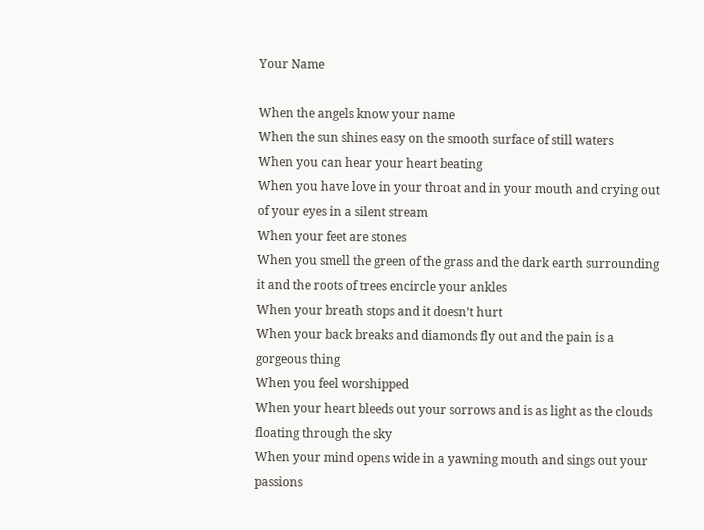Your Name

When the angels know your name
When the sun shines easy on the smooth surface of still waters
When you can hear your heart beating
When you have love in your throat and in your mouth and crying out of your eyes in a silent stream
When your feet are stones
When you smell the green of the grass and the dark earth surrounding it and the roots of trees encircle your ankles
When your breath stops and it doesn’t hurt
When your back breaks and diamonds fly out and the pain is a gorgeous thing
When you feel worshipped
When your heart bleeds out your sorrows and is as light as the clouds floating through the sky
When your mind opens wide in a yawning mouth and sings out your passions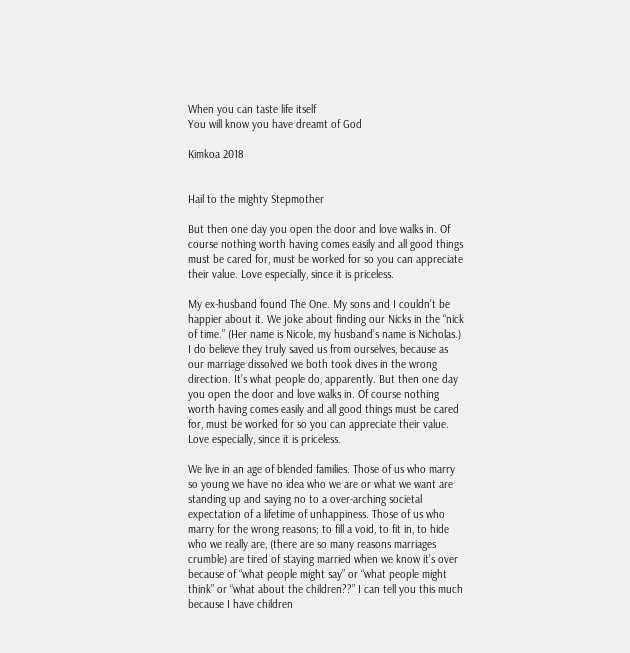When you can taste life itself
You will know you have dreamt of God

Kimkoa 2018


Hail to the mighty Stepmother

But then one day you open the door and love walks in. Of course nothing worth having comes easily and all good things must be cared for, must be worked for so you can appreciate their value. Love especially, since it is priceless.

My ex-husband found The One. My sons and I couldn’t be happier about it. We joke about finding our Nicks in the “nick of time.” (Her name is Nicole, my husband’s name is Nicholas.) I do believe they truly saved us from ourselves, because as our marriage dissolved we both took dives in the wrong direction. It’s what people do, apparently. But then one day you open the door and love walks in. Of course nothing worth having comes easily and all good things must be cared for, must be worked for so you can appreciate their value. Love especially, since it is priceless.

We live in an age of blended families. Those of us who marry so young we have no idea who we are or what we want are standing up and saying no to a over-arching societal expectation of a lifetime of unhappiness. Those of us who marry for the wrong reasons; to fill a void, to fit in, to hide who we really are, (there are so many reasons marriages crumble) are tired of staying married when we know it’s over because of “what people might say” or “what people might think” or “what about the children??” I can tell you this much because I have children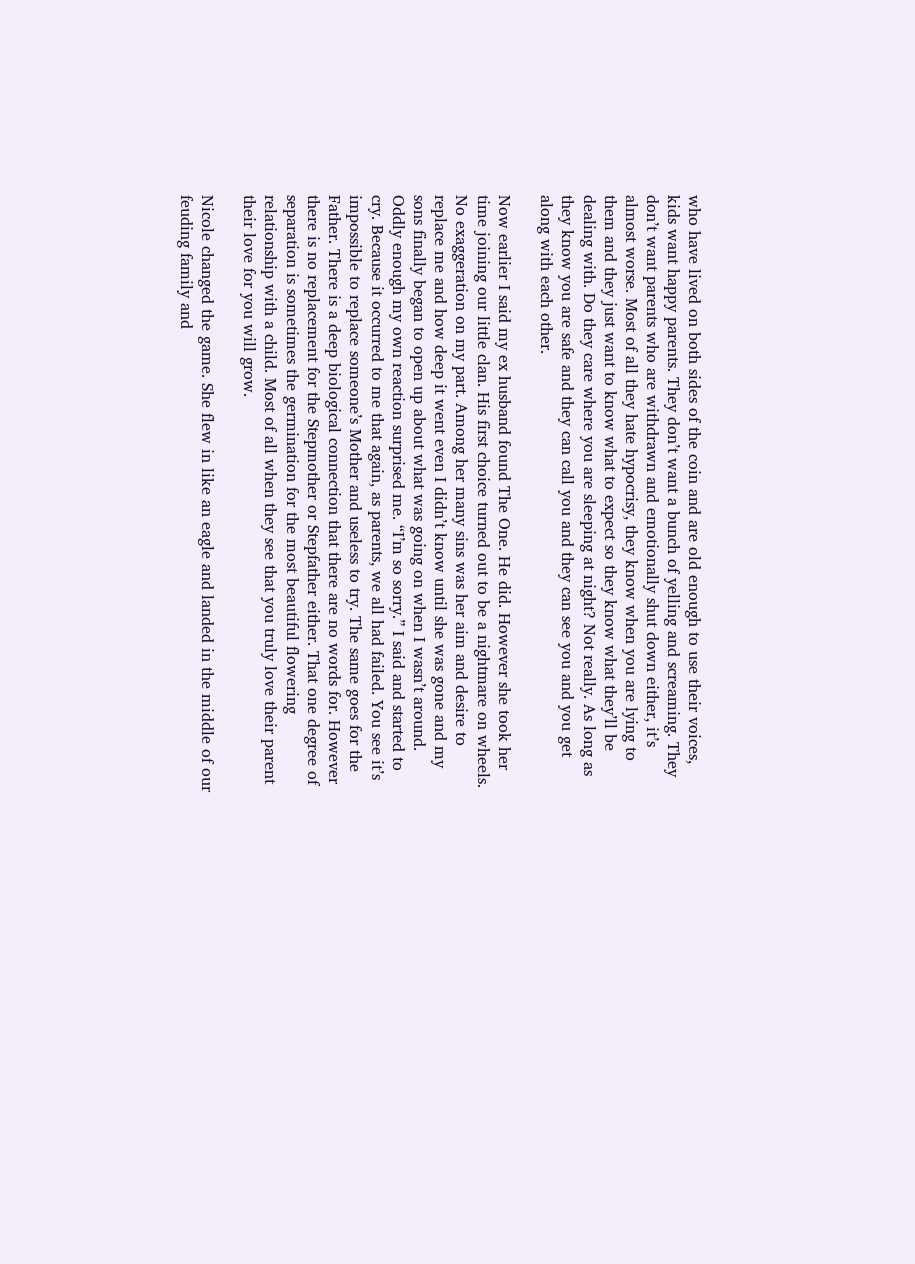who have lived on both sides of the coin and are old enough to use their voices, kids want happy parents. They don’t want a bunch of yelling and screaming. They don’t want parents who are withdrawn and emotionally shut down either, it’s almost worse. Most of all they hate hypocrisy, they know when you are lying to them and they just want to know what to expect so they know what they’ll be dealing with. Do they care where you are sleeping at night? Not really. As long as they know you are safe and they can call you and they can see you and you get along with each other.

Now earlier I said my ex husband found The One. He did. However she took her time joining our little clan. His first choice turned out to be a nightmare on wheels. No exaggeration on my part. Among her many sins was her aim and desire to replace me and how deep it went even I didn’t know until she was gone and my sons finally began to open up about what was going on when I wasn’t around. Oddly enough my own reaction surprised me. “I’m so sorry.” I said and started to cry. Because it occurred to me that again, as parents, we all had failed. You see it’s impossible to replace someone’s Mother and useless to try. The same goes for the Father. There is a deep biological connection that there are no words for. However there is no replacement for the Stepmother or Stepfather either. That one degree of separation is sometimes the germination for the most beautiful flowering relationship with a child. Most of all when they see that you truly love their parent their love for you will grow.

Nicole changed the game. She flew in like an eagle and landed in the middle of our feuding family and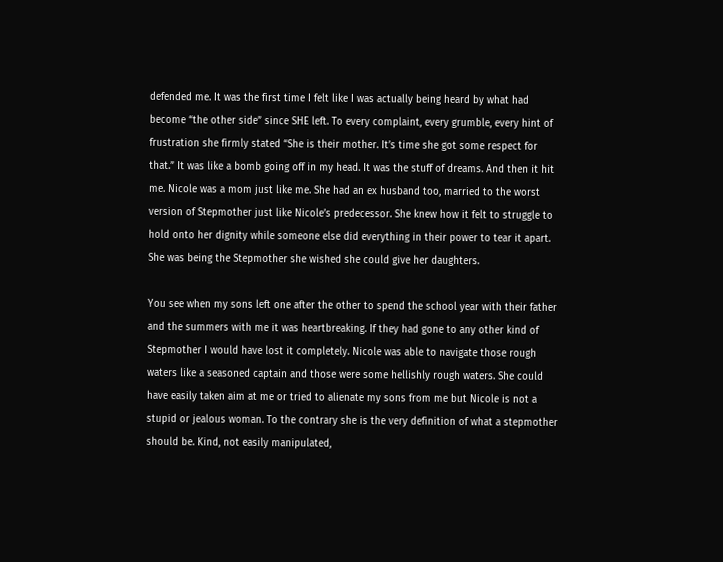defended me. It was the first time I felt like I was actually being heard by what had become “the other side” since SHE left. To every complaint, every grumble, every hint of frustration she firmly stated “She is their mother. It’s time she got some respect for that.” It was like a bomb going off in my head. It was the stuff of dreams. And then it hit me. Nicole was a mom just like me. She had an ex husband too, married to the worst version of Stepmother just like Nicole’s predecessor. She knew how it felt to struggle to hold onto her dignity while someone else did everything in their power to tear it apart. She was being the Stepmother she wished she could give her daughters.

You see when my sons left one after the other to spend the school year with their father and the summers with me it was heartbreaking. If they had gone to any other kind of Stepmother I would have lost it completely. Nicole was able to navigate those rough waters like a seasoned captain and those were some hellishly rough waters. She could have easily taken aim at me or tried to alienate my sons from me but Nicole is not a stupid or jealous woman. To the contrary she is the very definition of what a stepmother should be. Kind, not easily manipulated,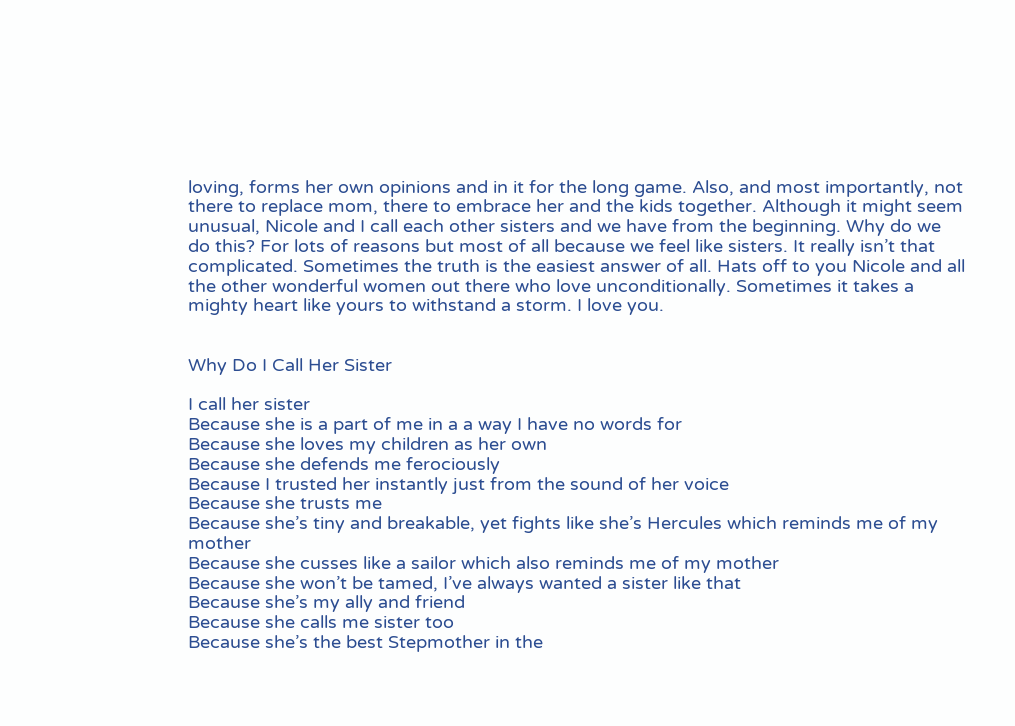loving, forms her own opinions and in it for the long game. Also, and most importantly, not there to replace mom, there to embrace her and the kids together. Although it might seem unusual, Nicole and I call each other sisters and we have from the beginning. Why do we do this? For lots of reasons but most of all because we feel like sisters. It really isn’t that complicated. Sometimes the truth is the easiest answer of all. Hats off to you Nicole and all the other wonderful women out there who love unconditionally. Sometimes it takes a mighty heart like yours to withstand a storm. I love you.


Why Do I Call Her Sister

I call her sister
Because she is a part of me in a a way I have no words for
Because she loves my children as her own
Because she defends me ferociously
Because I trusted her instantly just from the sound of her voice
Because she trusts me
Because she’s tiny and breakable, yet fights like she’s Hercules which reminds me of my mother
Because she cusses like a sailor which also reminds me of my mother
Because she won’t be tamed, I’ve always wanted a sister like that
Because she’s my ally and friend
Because she calls me sister too
Because she’s the best Stepmother in the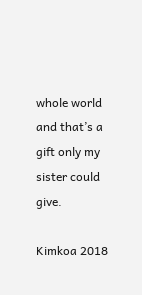whole world and that’s a gift only my sister could give.

Kimkoa 2018